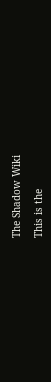The Shadow Wiki

This is the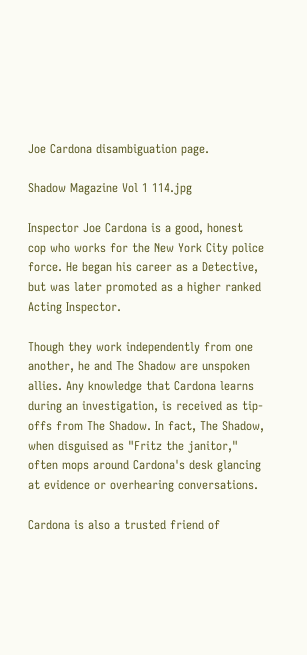Joe Cardona disambiguation page.

Shadow Magazine Vol 1 114.jpg

Inspector Joe Cardona is a good, honest cop who works for the New York City police force. He began his career as a Detective, but was later promoted as a higher ranked Acting Inspector.

Though they work independently from one another, he and The Shadow are unspoken allies. Any knowledge that Cardona learns during an investigation, is received as tip-offs from The Shadow. In fact, The Shadow, when disguised as "Fritz the janitor," often mops around Cardona's desk glancing at evidence or overhearing conversations.

Cardona is also a trusted friend of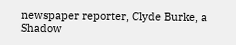newspaper reporter, Clyde Burke, a Shadow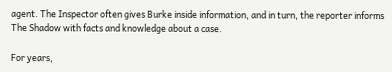agent. The Inspector often gives Burke inside information, and in turn, the reporter informs The Shadow with facts and knowledge about a case.

For years,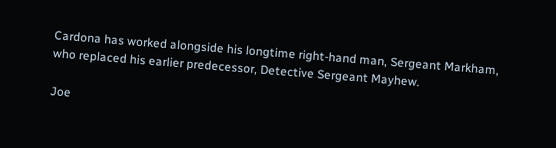Cardona has worked alongside his longtime right-hand man, Sergeant Markham, who replaced his earlier predecessor, Detective Sergeant Mayhew.

Joe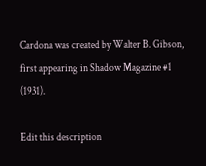Cardona was created by Walter B. Gibson, first appearing in Shadow Magazine #1 (1931).

Edit this description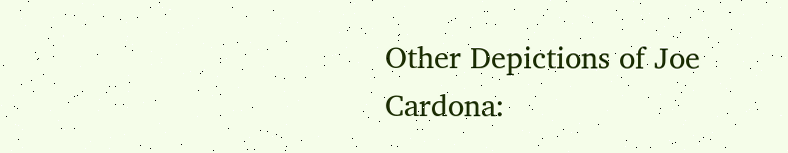Other Depictions of Joe Cardona: